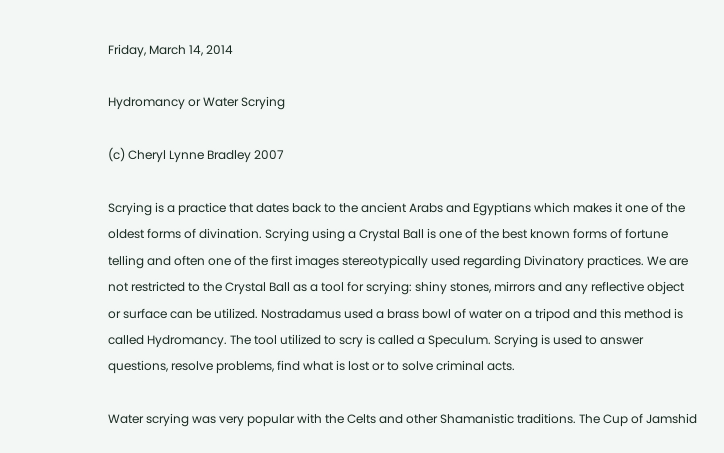Friday, March 14, 2014

Hydromancy or Water Scrying

(c) Cheryl Lynne Bradley 2007

Scrying is a practice that dates back to the ancient Arabs and Egyptians which makes it one of the oldest forms of divination. Scrying using a Crystal Ball is one of the best known forms of fortune telling and often one of the first images stereotypically used regarding Divinatory practices. We are not restricted to the Crystal Ball as a tool for scrying: shiny stones, mirrors and any reflective object or surface can be utilized. Nostradamus used a brass bowl of water on a tripod and this method is called Hydromancy. The tool utilized to scry is called a Speculum. Scrying is used to answer questions, resolve problems, find what is lost or to solve criminal acts.

Water scrying was very popular with the Celts and other Shamanistic traditions. The Cup of Jamshid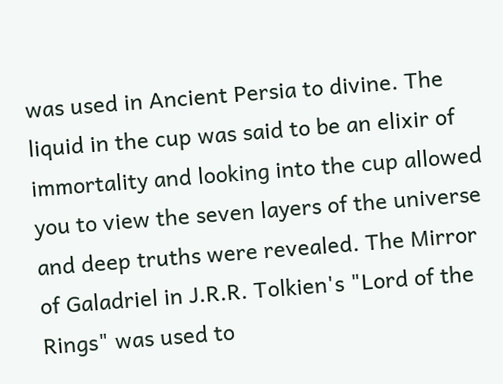was used in Ancient Persia to divine. The liquid in the cup was said to be an elixir of immortality and looking into the cup allowed you to view the seven layers of the universe and deep truths were revealed. The Mirror of Galadriel in J.R.R. Tolkien's "Lord of the Rings" was used to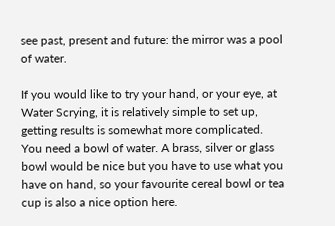see past, present and future: the mirror was a pool of water.

If you would like to try your hand, or your eye, at Water Scrying, it is relatively simple to set up, getting results is somewhat more complicated. You need a bowl of water. A brass, silver or glass bowl would be nice but you have to use what you have on hand, so your favourite cereal bowl or tea cup is also a nice option here.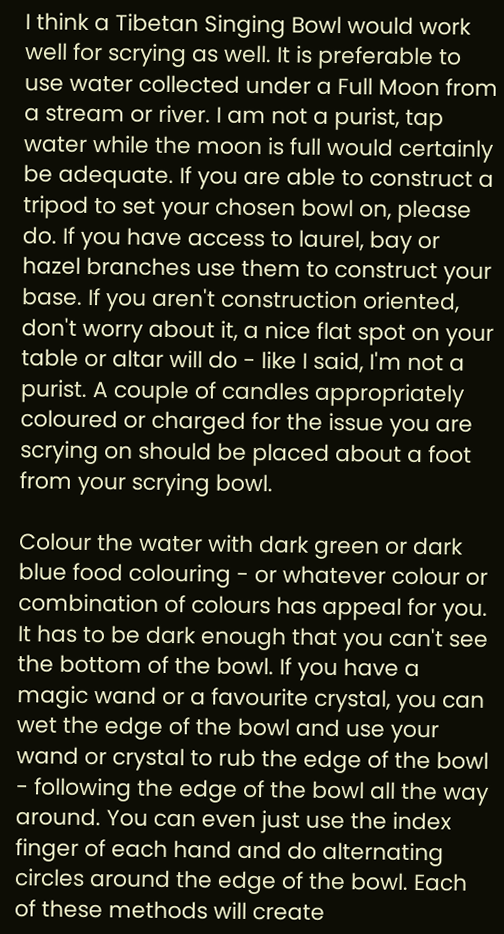I think a Tibetan Singing Bowl would work well for scrying as well. It is preferable to use water collected under a Full Moon from a stream or river. I am not a purist, tap water while the moon is full would certainly be adequate. If you are able to construct a tripod to set your chosen bowl on, please do. If you have access to laurel, bay or hazel branches use them to construct your base. If you aren't construction oriented, don't worry about it, a nice flat spot on your table or altar will do - like I said, I'm not a purist. A couple of candles appropriately coloured or charged for the issue you are scrying on should be placed about a foot from your scrying bowl.

Colour the water with dark green or dark blue food colouring - or whatever colour or combination of colours has appeal for you. It has to be dark enough that you can't see the bottom of the bowl. If you have a magic wand or a favourite crystal, you can wet the edge of the bowl and use your wand or crystal to rub the edge of the bowl - following the edge of the bowl all the way around. You can even just use the index finger of each hand and do alternating circles around the edge of the bowl. Each of these methods will create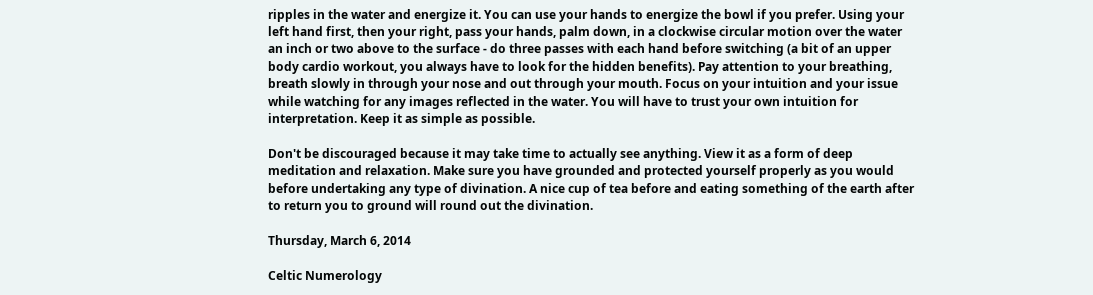ripples in the water and energize it. You can use your hands to energize the bowl if you prefer. Using your left hand first, then your right, pass your hands, palm down, in a clockwise circular motion over the water an inch or two above to the surface - do three passes with each hand before switching (a bit of an upper body cardio workout, you always have to look for the hidden benefits). Pay attention to your breathing, breath slowly in through your nose and out through your mouth. Focus on your intuition and your issue while watching for any images reflected in the water. You will have to trust your own intuition for interpretation. Keep it as simple as possible.

Don't be discouraged because it may take time to actually see anything. View it as a form of deep meditation and relaxation. Make sure you have grounded and protected yourself properly as you would before undertaking any type of divination. A nice cup of tea before and eating something of the earth after to return you to ground will round out the divination.

Thursday, March 6, 2014

Celtic Numerology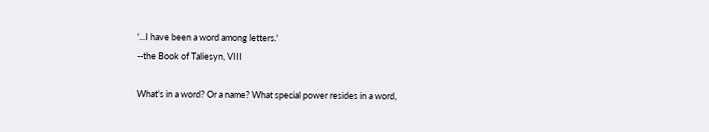'...I have been a word among letters.'
--the Book of Taliesyn, VIII

What's in a word? Or a name? What special power resides in a word,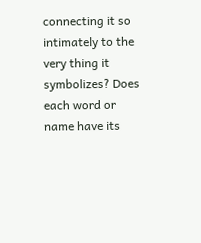connecting it so intimately to the very thing it symbolizes? Does each word or name have its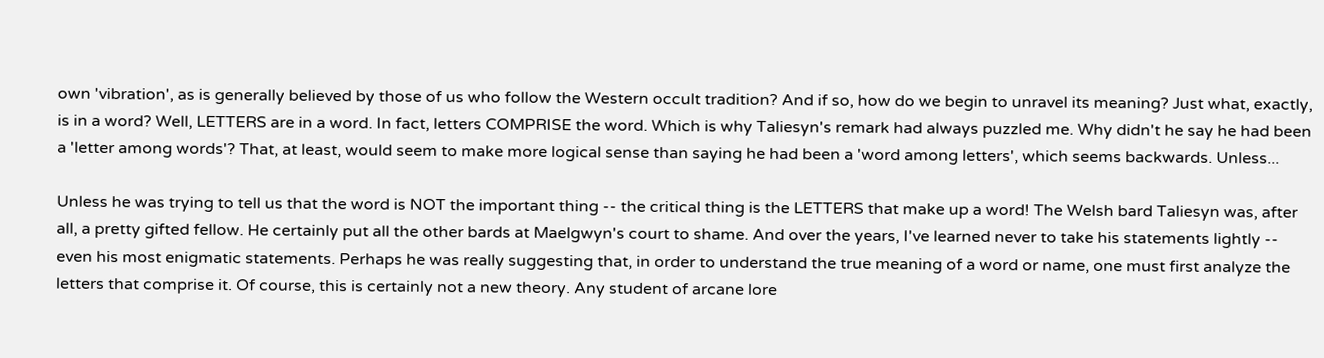own 'vibration', as is generally believed by those of us who follow the Western occult tradition? And if so, how do we begin to unravel its meaning? Just what, exactly, is in a word? Well, LETTERS are in a word. In fact, letters COMPRISE the word. Which is why Taliesyn's remark had always puzzled me. Why didn't he say he had been a 'letter among words'? That, at least, would seem to make more logical sense than saying he had been a 'word among letters', which seems backwards. Unless...

Unless he was trying to tell us that the word is NOT the important thing -- the critical thing is the LETTERS that make up a word! The Welsh bard Taliesyn was, after all, a pretty gifted fellow. He certainly put all the other bards at Maelgwyn's court to shame. And over the years, I've learned never to take his statements lightly -- even his most enigmatic statements. Perhaps he was really suggesting that, in order to understand the true meaning of a word or name, one must first analyze the letters that comprise it. Of course, this is certainly not a new theory. Any student of arcane lore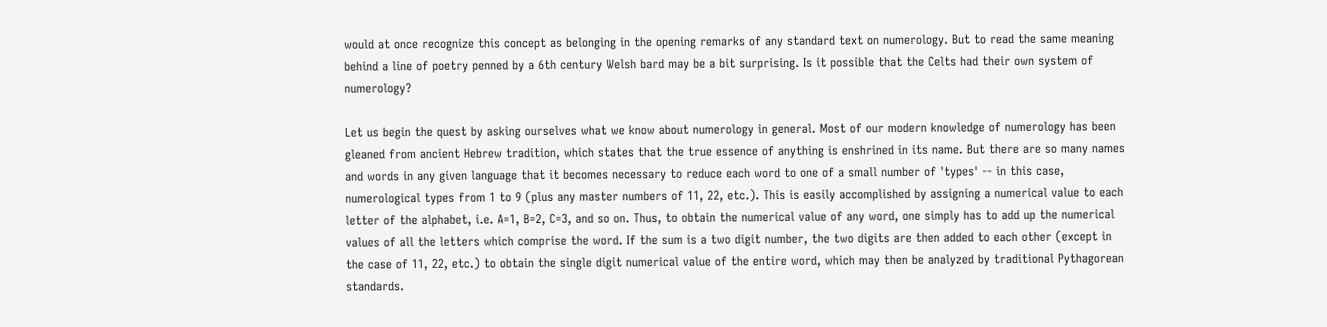would at once recognize this concept as belonging in the opening remarks of any standard text on numerology. But to read the same meaning behind a line of poetry penned by a 6th century Welsh bard may be a bit surprising. Is it possible that the Celts had their own system of numerology?

Let us begin the quest by asking ourselves what we know about numerology in general. Most of our modern knowledge of numerology has been gleaned from ancient Hebrew tradition, which states that the true essence of anything is enshrined in its name. But there are so many names and words in any given language that it becomes necessary to reduce each word to one of a small number of 'types' -- in this case, numerological types from 1 to 9 (plus any master numbers of 11, 22, etc.). This is easily accomplished by assigning a numerical value to each letter of the alphabet, i.e. A=1, B=2, C=3, and so on. Thus, to obtain the numerical value of any word, one simply has to add up the numerical values of all the letters which comprise the word. If the sum is a two digit number, the two digits are then added to each other (except in the case of 11, 22, etc.) to obtain the single digit numerical value of the entire word, which may then be analyzed by traditional Pythagorean standards.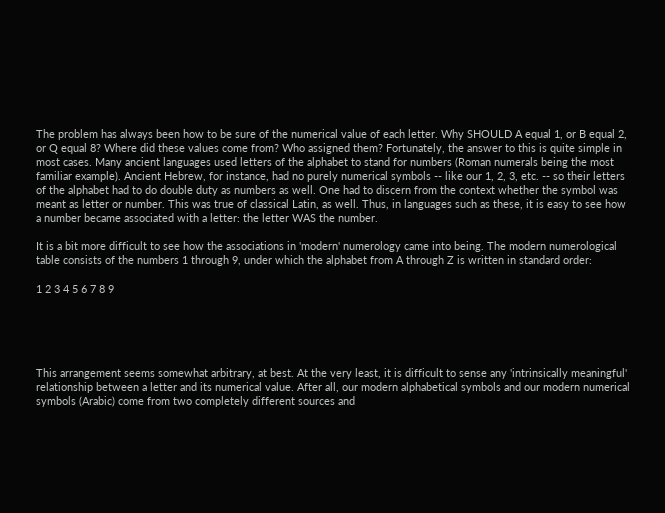The problem has always been how to be sure of the numerical value of each letter. Why SHOULD A equal 1, or B equal 2, or Q equal 8? Where did these values come from? Who assigned them? Fortunately, the answer to this is quite simple in most cases. Many ancient languages used letters of the alphabet to stand for numbers (Roman numerals being the most familiar example). Ancient Hebrew, for instance, had no purely numerical symbols -- like our 1, 2, 3, etc. -- so their letters of the alphabet had to do double duty as numbers as well. One had to discern from the context whether the symbol was meant as letter or number. This was true of classical Latin, as well. Thus, in languages such as these, it is easy to see how a number became associated with a letter: the letter WAS the number.

It is a bit more difficult to see how the associations in 'modern' numerology came into being. The modern numerological table consists of the numbers 1 through 9, under which the alphabet from A through Z is written in standard order:

1 2 3 4 5 6 7 8 9





This arrangement seems somewhat arbitrary, at best. At the very least, it is difficult to sense any 'intrinsically meaningful' relationship between a letter and its numerical value. After all, our modern alphabetical symbols and our modern numerical symbols (Arabic) come from two completely different sources and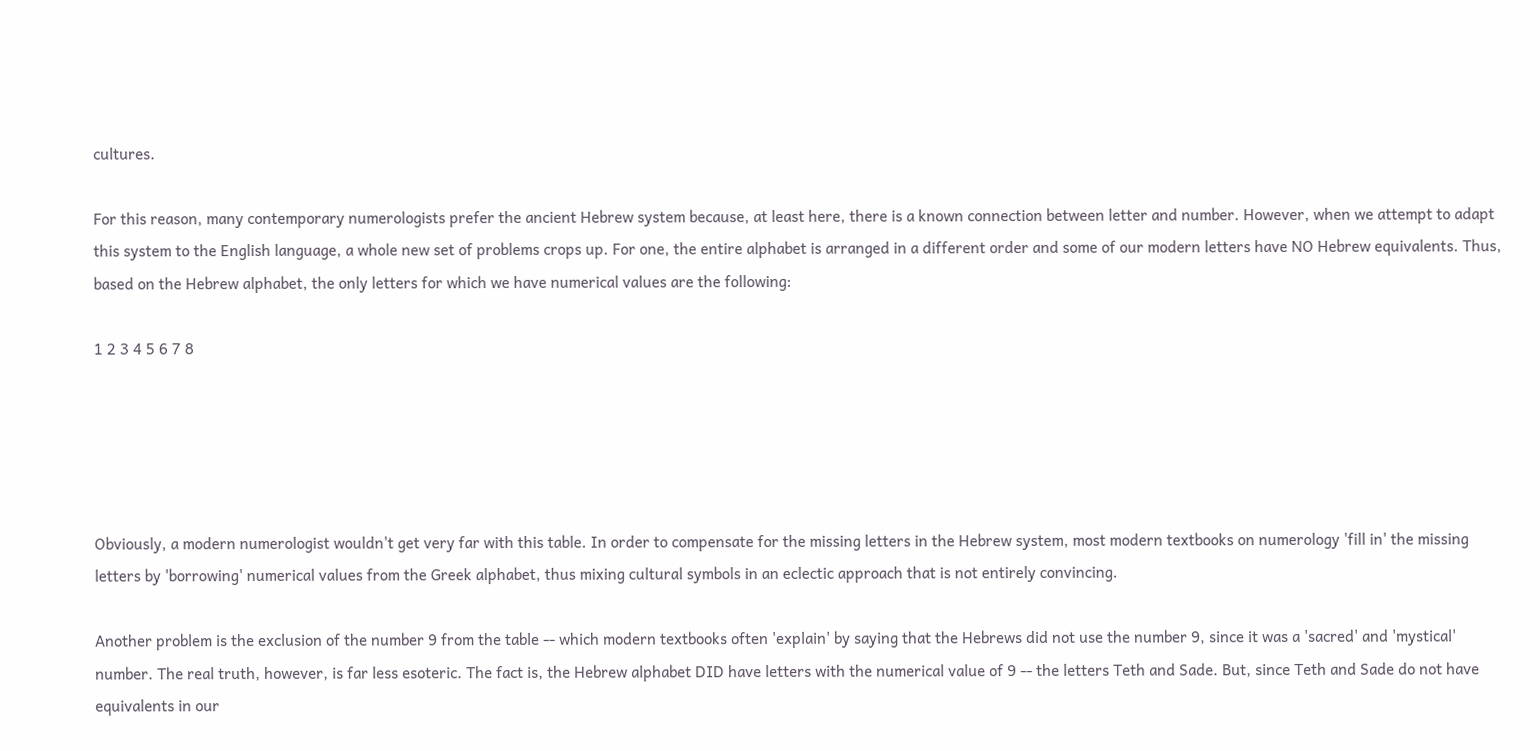cultures.

For this reason, many contemporary numerologists prefer the ancient Hebrew system because, at least here, there is a known connection between letter and number. However, when we attempt to adapt this system to the English language, a whole new set of problems crops up. For one, the entire alphabet is arranged in a different order and some of our modern letters have NO Hebrew equivalents. Thus, based on the Hebrew alphabet, the only letters for which we have numerical values are the following:

1 2 3 4 5 6 7 8





Obviously, a modern numerologist wouldn't get very far with this table. In order to compensate for the missing letters in the Hebrew system, most modern textbooks on numerology 'fill in' the missing letters by 'borrowing' numerical values from the Greek alphabet, thus mixing cultural symbols in an eclectic approach that is not entirely convincing.

Another problem is the exclusion of the number 9 from the table -- which modern textbooks often 'explain' by saying that the Hebrews did not use the number 9, since it was a 'sacred' and 'mystical' number. The real truth, however, is far less esoteric. The fact is, the Hebrew alphabet DID have letters with the numerical value of 9 -- the letters Teth and Sade. But, since Teth and Sade do not have equivalents in our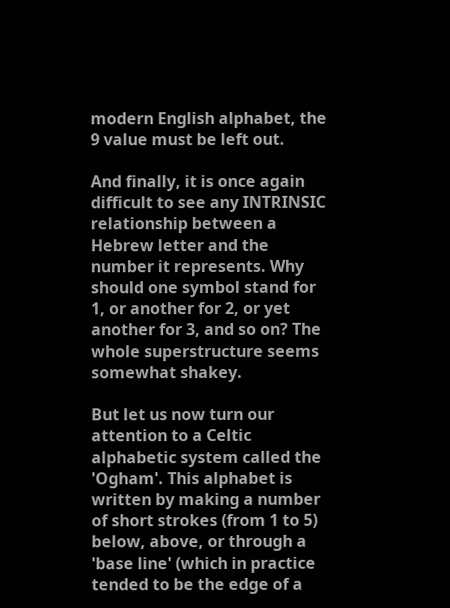modern English alphabet, the 9 value must be left out.

And finally, it is once again difficult to see any INTRINSIC relationship between a Hebrew letter and the number it represents. Why should one symbol stand for 1, or another for 2, or yet another for 3, and so on? The whole superstructure seems somewhat shakey.

But let us now turn our attention to a Celtic alphabetic system called the 'Ogham'. This alphabet is written by making a number of short strokes (from 1 to 5) below, above, or through a 'base line' (which in practice tended to be the edge of a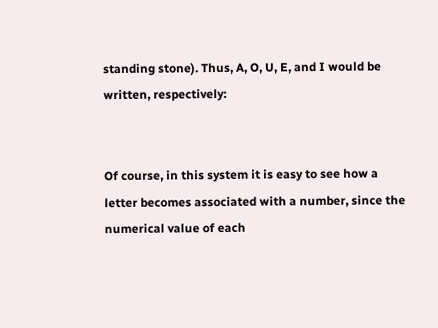standing stone). Thus, A, O, U, E, and I would be written, respectively:


Of course, in this system it is easy to see how a letter becomes associated with a number, since the numerical value of each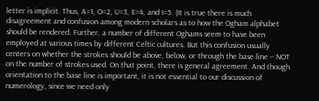letter is implicit. Thus, A=1, O=2, U=3, E=4, and I=5. (It is true there is much disagreement and confusion among modern scholars as to how the Ogham alphabet should be rendered. Further, a number of different Oghams seem to have been employed at various times by different Celtic cultures. But this confusion usually centers on whether the strokes should be above, below, or through the base line -- NOT on the number of strokes used. On that point, there is general agreement. And though orientation to the base line is important, it is not essential to our discussion of numerology, since we need only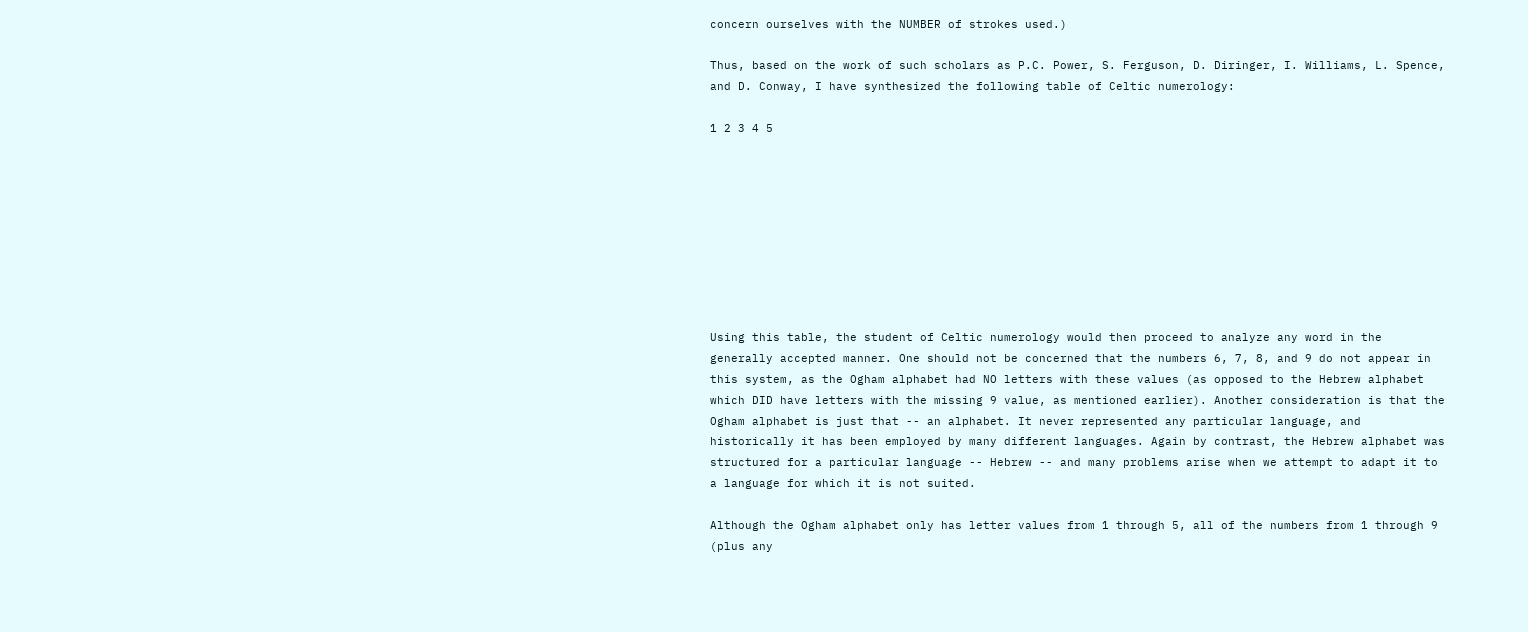concern ourselves with the NUMBER of strokes used.)

Thus, based on the work of such scholars as P.C. Power, S. Ferguson, D. Diringer, I. Williams, L. Spence, and D. Conway, I have synthesized the following table of Celtic numerology:

1 2 3 4 5









Using this table, the student of Celtic numerology would then proceed to analyze any word in the generally accepted manner. One should not be concerned that the numbers 6, 7, 8, and 9 do not appear in this system, as the Ogham alphabet had NO letters with these values (as opposed to the Hebrew alphabet which DID have letters with the missing 9 value, as mentioned earlier). Another consideration is that the Ogham alphabet is just that -- an alphabet. It never represented any particular language, and historically it has been employed by many different languages. Again by contrast, the Hebrew alphabet was structured for a particular language -- Hebrew -- and many problems arise when we attempt to adapt it to a language for which it is not suited.

Although the Ogham alphabet only has letter values from 1 through 5, all of the numbers from 1 through 9 (plus any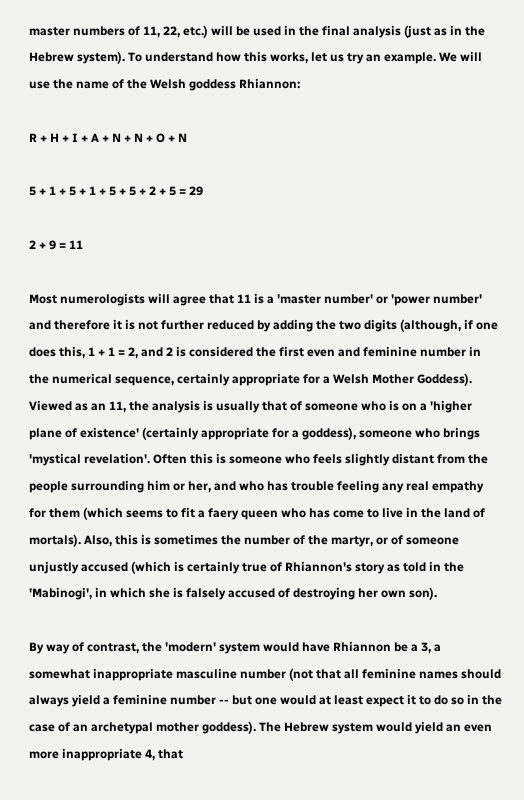master numbers of 11, 22, etc.) will be used in the final analysis (just as in the Hebrew system). To understand how this works, let us try an example. We will use the name of the Welsh goddess Rhiannon:

R + H + I + A + N + N + O + N

5 + 1 + 5 + 1 + 5 + 5 + 2 + 5 = 29

2 + 9 = 11

Most numerologists will agree that 11 is a 'master number' or 'power number' and therefore it is not further reduced by adding the two digits (although, if one does this, 1 + 1 = 2, and 2 is considered the first even and feminine number in the numerical sequence, certainly appropriate for a Welsh Mother Goddess). Viewed as an 11, the analysis is usually that of someone who is on a 'higher plane of existence' (certainly appropriate for a goddess), someone who brings 'mystical revelation'. Often this is someone who feels slightly distant from the people surrounding him or her, and who has trouble feeling any real empathy for them (which seems to fit a faery queen who has come to live in the land of mortals). Also, this is sometimes the number of the martyr, or of someone unjustly accused (which is certainly true of Rhiannon's story as told in the 'Mabinogi', in which she is falsely accused of destroying her own son).

By way of contrast, the 'modern' system would have Rhiannon be a 3, a somewhat inappropriate masculine number (not that all feminine names should always yield a feminine number -- but one would at least expect it to do so in the case of an archetypal mother goddess). The Hebrew system would yield an even more inappropriate 4, that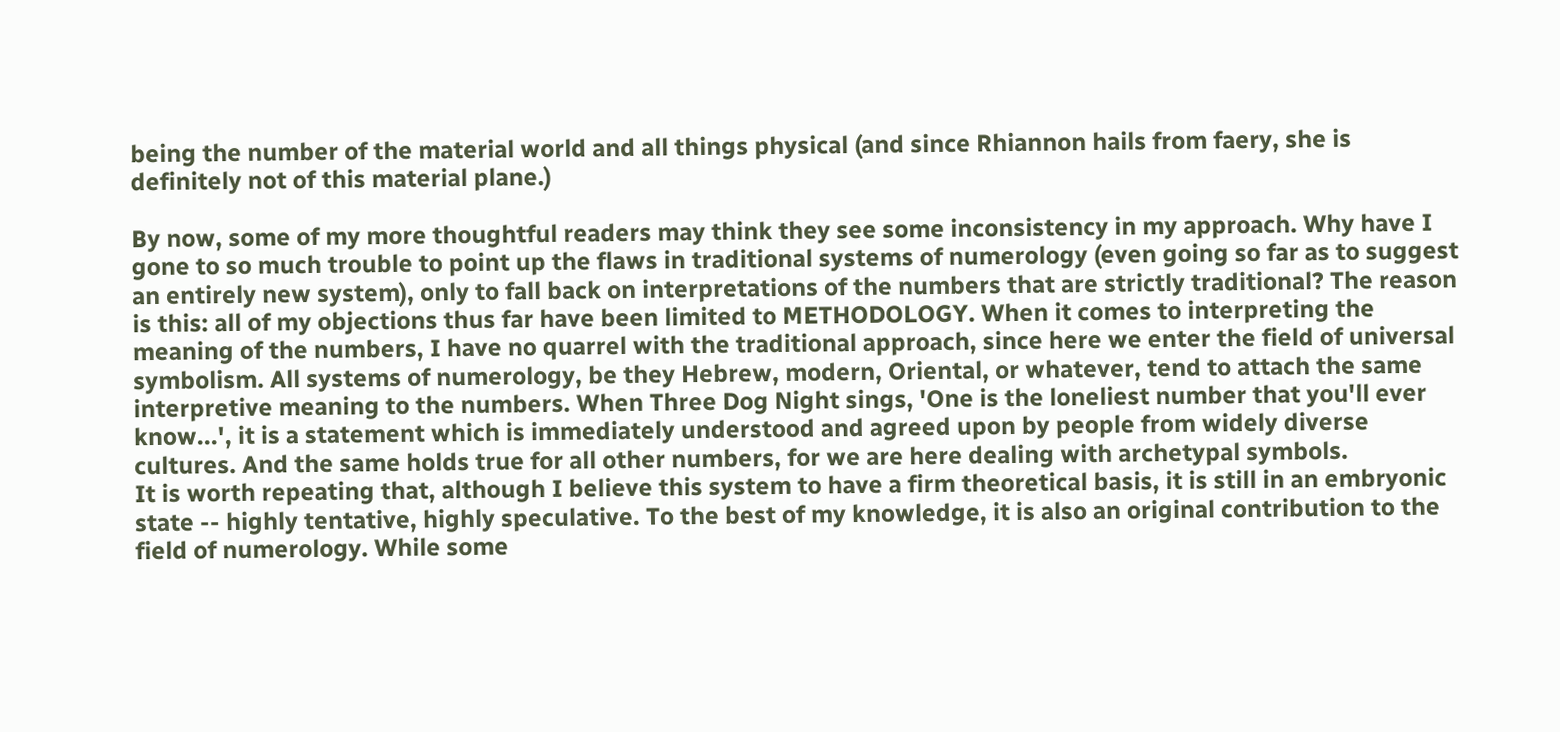being the number of the material world and all things physical (and since Rhiannon hails from faery, she is definitely not of this material plane.)

By now, some of my more thoughtful readers may think they see some inconsistency in my approach. Why have I gone to so much trouble to point up the flaws in traditional systems of numerology (even going so far as to suggest an entirely new system), only to fall back on interpretations of the numbers that are strictly traditional? The reason is this: all of my objections thus far have been limited to METHODOLOGY. When it comes to interpreting the meaning of the numbers, I have no quarrel with the traditional approach, since here we enter the field of universal symbolism. All systems of numerology, be they Hebrew, modern, Oriental, or whatever, tend to attach the same interpretive meaning to the numbers. When Three Dog Night sings, 'One is the loneliest number that you'll ever know...', it is a statement which is immediately understood and agreed upon by people from widely diverse cultures. And the same holds true for all other numbers, for we are here dealing with archetypal symbols.
It is worth repeating that, although I believe this system to have a firm theoretical basis, it is still in an embryonic state -- highly tentative, highly speculative. To the best of my knowledge, it is also an original contribution to the field of numerology. While some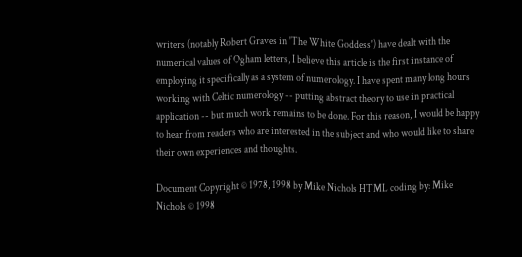writers (notably Robert Graves in 'The White Goddess') have dealt with the numerical values of Ogham letters, I believe this article is the first instance of employing it specifically as a system of numerology. I have spent many long hours working with Celtic numerology -- putting abstract theory to use in practical application -- but much work remains to be done. For this reason, I would be happy to hear from readers who are interested in the subject and who would like to share their own experiences and thoughts.

Document Copyright © 1978, 1998 by Mike Nichols HTML coding by: Mike Nichols © 1998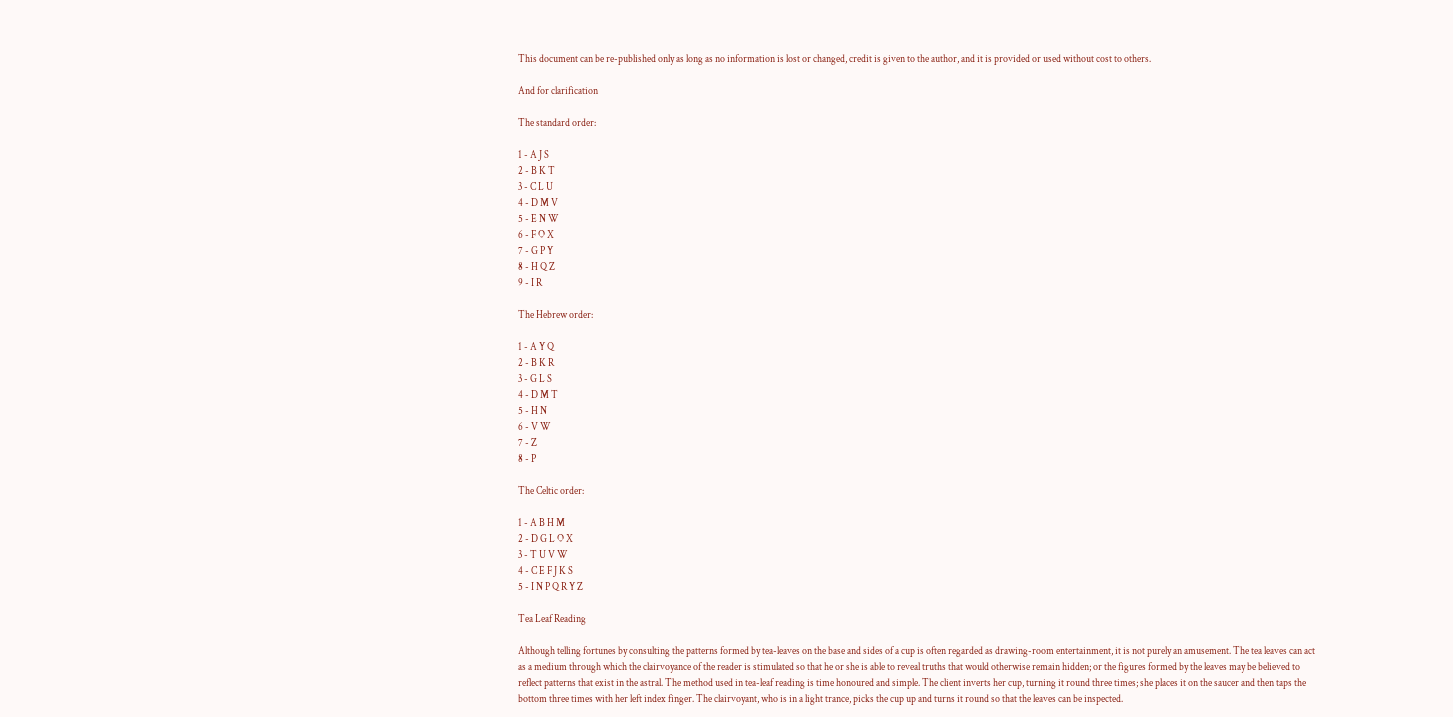This document can be re-published only as long as no information is lost or changed, credit is given to the author, and it is provided or used without cost to others.

And for clarification

The standard order:

1 - A J S
2 - B K T
3 - C L U
4 - D M V
5 - E N W
6 - F O X
7 - G P Y
8 - H Q Z
9 - I R

The Hebrew order:

1 - A Y Q
2 - B K R
3 - G L S
4 - D M T
5 - H N
6 - V W
7 - Z
8 - P

The Celtic order:

1 - A B H M
2 - D G L O X
3 - T U V W
4 - C E F J K S
5 - I N P Q R Y Z

Tea Leaf Reading

Although telling fortunes by consulting the patterns formed by tea-leaves on the base and sides of a cup is often regarded as drawing-room entertainment, it is not purely an amusement. The tea leaves can act as a medium through which the clairvoyance of the reader is stimulated so that he or she is able to reveal truths that would otherwise remain hidden; or the figures formed by the leaves may be believed to reflect patterns that exist in the astral. The method used in tea-leaf reading is time honoured and simple. The client inverts her cup, turning it round three times; she places it on the saucer and then taps the bottom three times with her left index finger. The clairvoyant, who is in a light trance, picks the cup up and turns it round so that the leaves can be inspected.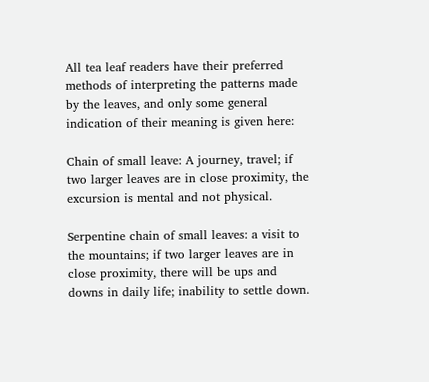All tea leaf readers have their preferred methods of interpreting the patterns made by the leaves, and only some general indication of their meaning is given here:

Chain of small leave: A journey, travel; if two larger leaves are in close proximity, the excursion is mental and not physical.

Serpentine chain of small leaves: a visit to the mountains; if two larger leaves are in close proximity, there will be ups and downs in daily life; inability to settle down.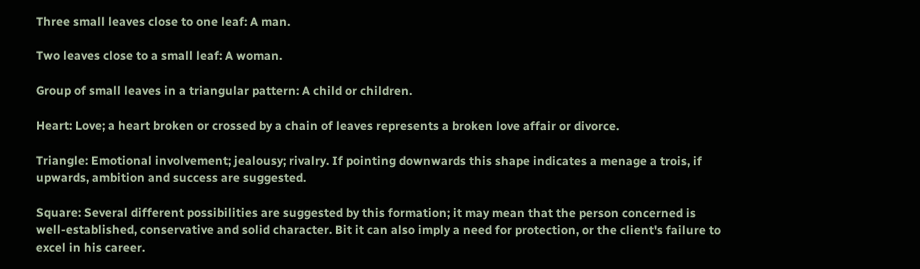Three small leaves close to one leaf: A man.

Two leaves close to a small leaf: A woman.

Group of small leaves in a triangular pattern: A child or children.

Heart: Love; a heart broken or crossed by a chain of leaves represents a broken love affair or divorce.

Triangle: Emotional involvement; jealousy; rivalry. If pointing downwards this shape indicates a menage a trois, if upwards, ambition and success are suggested.

Square: Several different possibilities are suggested by this formation; it may mean that the person concerned is well-established, conservative and solid character. Bit it can also imply a need for protection, or the client's failure to excel in his career.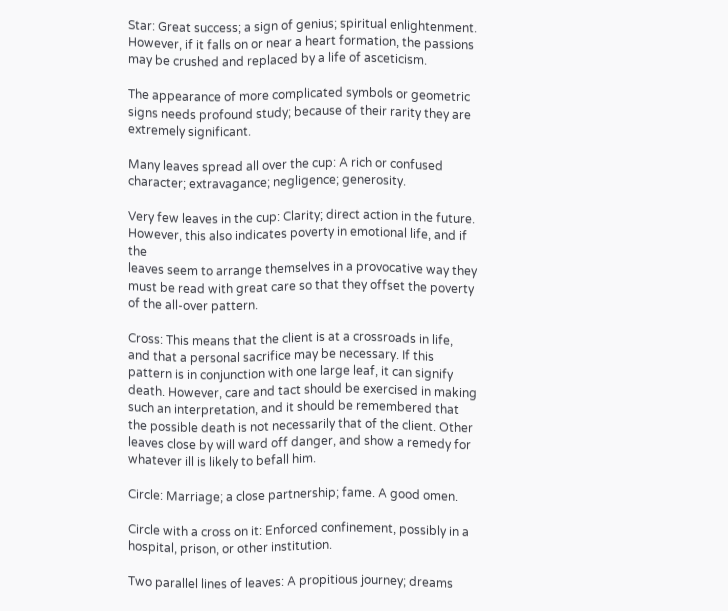Star: Great success; a sign of genius; spiritual enlightenment. However, if it falls on or near a heart formation, the passions may be crushed and replaced by a life of asceticism.

The appearance of more complicated symbols or geometric signs needs profound study; because of their rarity they are extremely significant.

Many leaves spread all over the cup: A rich or confused character; extravagance; negligence; generosity.

Very few leaves in the cup: Clarity; direct action in the future. However, this also indicates poverty in emotional life, and if the
leaves seem to arrange themselves in a provocative way they must be read with great care so that they offset the poverty of the all-over pattern.

Cross: This means that the client is at a crossroads in life, and that a personal sacrifice may be necessary. If this pattern is in conjunction with one large leaf, it can signify death. However, care and tact should be exercised in making such an interpretation, and it should be remembered that the possible death is not necessarily that of the client. Other leaves close by will ward off danger, and show a remedy for whatever ill is likely to befall him.

Circle: Marriage; a close partnership; fame. A good omen.

Circle with a cross on it: Enforced confinement, possibly in a hospital, prison, or other institution.

Two parallel lines of leaves: A propitious journey; dreams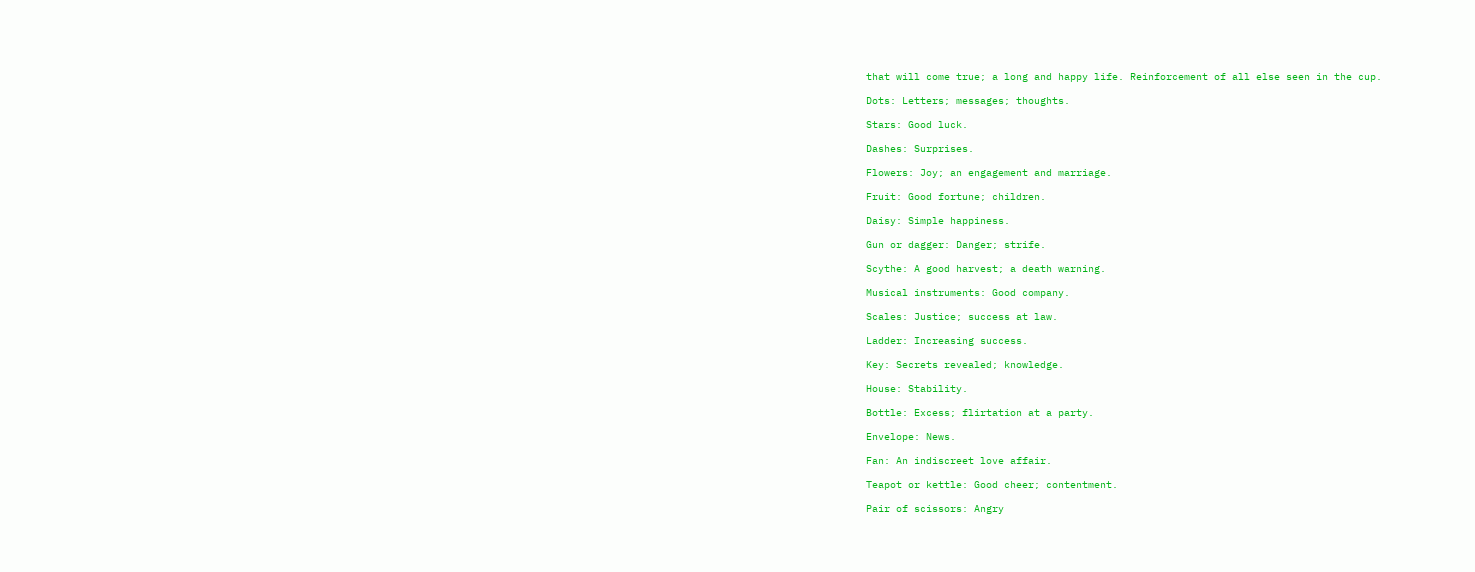that will come true; a long and happy life. Reinforcement of all else seen in the cup.

Dots: Letters; messages; thoughts.

Stars: Good luck.

Dashes: Surprises.

Flowers: Joy; an engagement and marriage.

Fruit: Good fortune; children.

Daisy: Simple happiness.

Gun or dagger: Danger; strife.

Scythe: A good harvest; a death warning.

Musical instruments: Good company.

Scales: Justice; success at law.

Ladder: Increasing success.

Key: Secrets revealed; knowledge.

House: Stability.

Bottle: Excess; flirtation at a party.

Envelope: News.

Fan: An indiscreet love affair.

Teapot or kettle: Good cheer; contentment.

Pair of scissors: Angry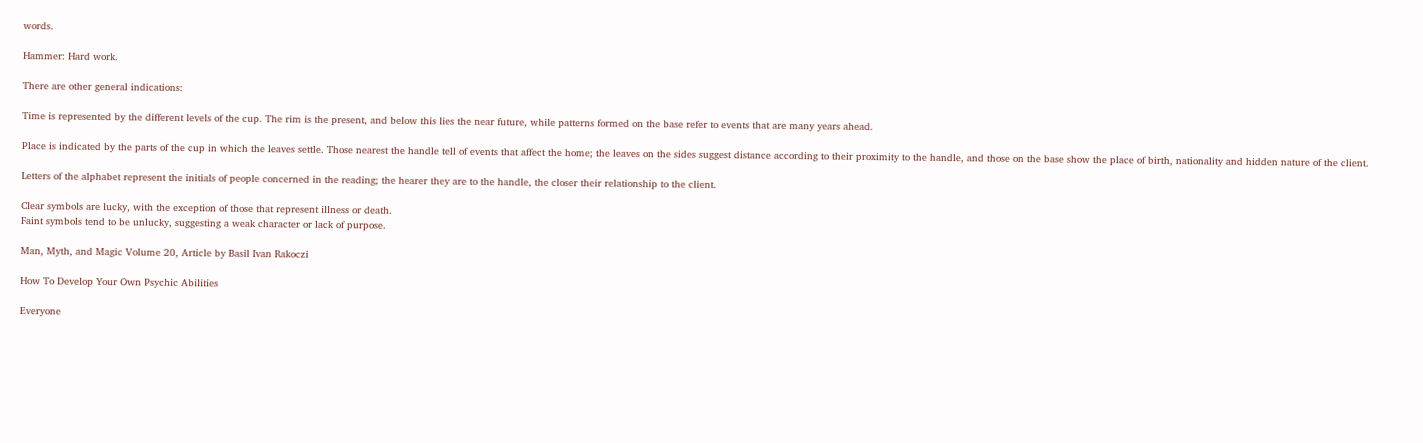words.

Hammer: Hard work.

There are other general indications:

Time is represented by the different levels of the cup. The rim is the present, and below this lies the near future, while patterns formed on the base refer to events that are many years ahead.

Place is indicated by the parts of the cup in which the leaves settle. Those nearest the handle tell of events that affect the home; the leaves on the sides suggest distance according to their proximity to the handle, and those on the base show the place of birth, nationality and hidden nature of the client.

Letters of the alphabet represent the initials of people concerned in the reading; the hearer they are to the handle, the closer their relationship to the client.

Clear symbols are lucky, with the exception of those that represent illness or death.
Faint symbols tend to be unlucky, suggesting a weak character or lack of purpose.

Man, Myth, and Magic Volume 20, Article by Basil Ivan Rakoczi

How To Develop Your Own Psychic Abilities

Everyone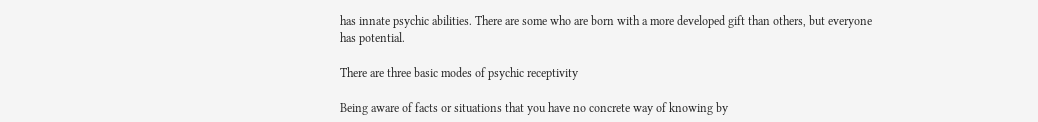has innate psychic abilities. There are some who are born with a more developed gift than others, but everyone has potential.

There are three basic modes of psychic receptivity

Being aware of facts or situations that you have no concrete way of knowing by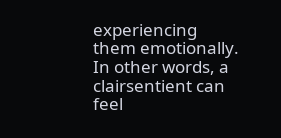experiencing them emotionally. In other words, a clairsentient can feel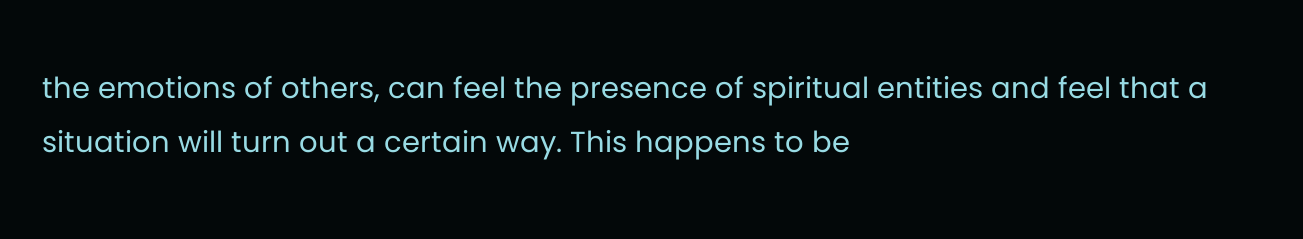the emotions of others, can feel the presence of spiritual entities and feel that a situation will turn out a certain way. This happens to be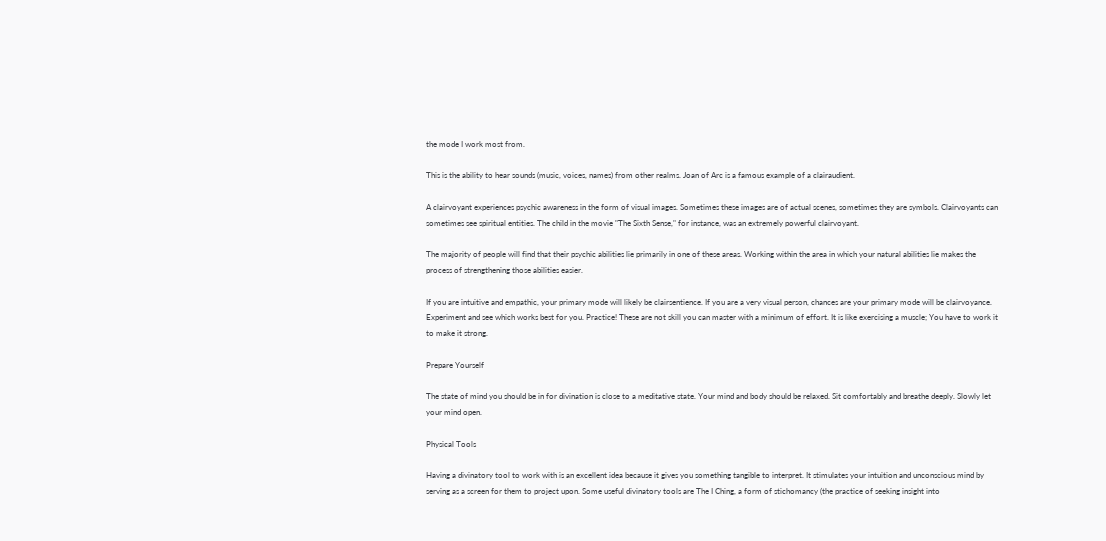the mode I work most from.

This is the ability to hear sounds (music, voices, names) from other realms. Joan of Arc is a famous example of a clairaudient.

A clairvoyant experiences psychic awareness in the form of visual images. Sometimes these images are of actual scenes, sometimes they are symbols. Clairvoyants can sometimes see spiritual entities. The child in the movie "The Sixth Sense," for instance, was an extremely powerful clairvoyant.

The majority of people will find that their psychic abilities lie primarily in one of these areas. Working within the area in which your natural abilities lie makes the process of strengthening those abilities easier.

If you are intuitive and empathic, your primary mode will likely be clairsentience. If you are a very visual person, chances are your primary mode will be clairvoyance. Experiment and see which works best for you. Practice! These are not skill you can master with a minimum of effort. It is like exercising a muscle; You have to work it to make it strong.

Prepare Yourself

The state of mind you should be in for divination is close to a meditative state. Your mind and body should be relaxed. Sit comfortably and breathe deeply. Slowly let your mind open.

Physical Tools

Having a divinatory tool to work with is an excellent idea because it gives you something tangible to interpret. It stimulates your intuition and unconscious mind by serving as a screen for them to project upon. Some useful divinatory tools are The I Ching, a form of stichomancy (the practice of seeking insight into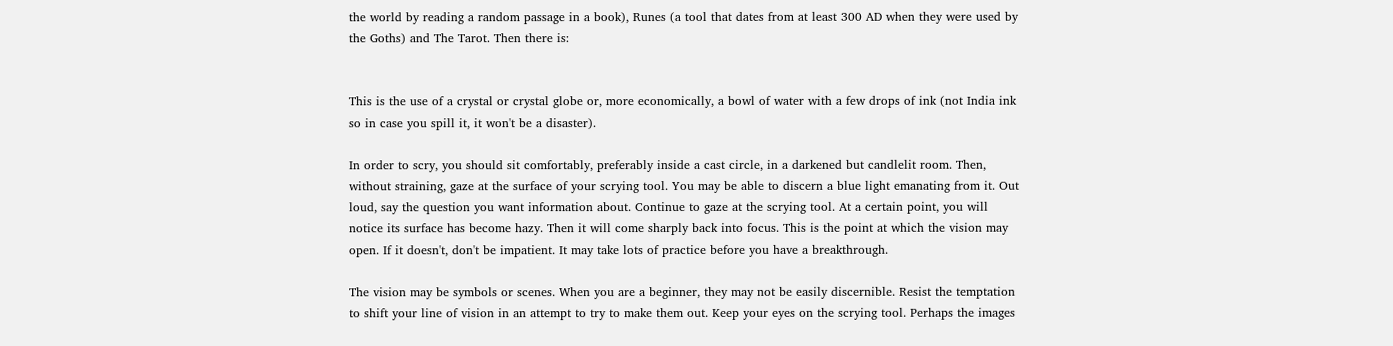the world by reading a random passage in a book), Runes (a tool that dates from at least 300 AD when they were used by the Goths) and The Tarot. Then there is:


This is the use of a crystal or crystal globe or, more economically, a bowl of water with a few drops of ink (not India ink so in case you spill it, it won't be a disaster).

In order to scry, you should sit comfortably, preferably inside a cast circle, in a darkened but candlelit room. Then, without straining, gaze at the surface of your scrying tool. You may be able to discern a blue light emanating from it. Out loud, say the question you want information about. Continue to gaze at the scrying tool. At a certain point, you will notice its surface has become hazy. Then it will come sharply back into focus. This is the point at which the vision may open. If it doesn't, don't be impatient. It may take lots of practice before you have a breakthrough.

The vision may be symbols or scenes. When you are a beginner, they may not be easily discernible. Resist the temptation to shift your line of vision in an attempt to try to make them out. Keep your eyes on the scrying tool. Perhaps the images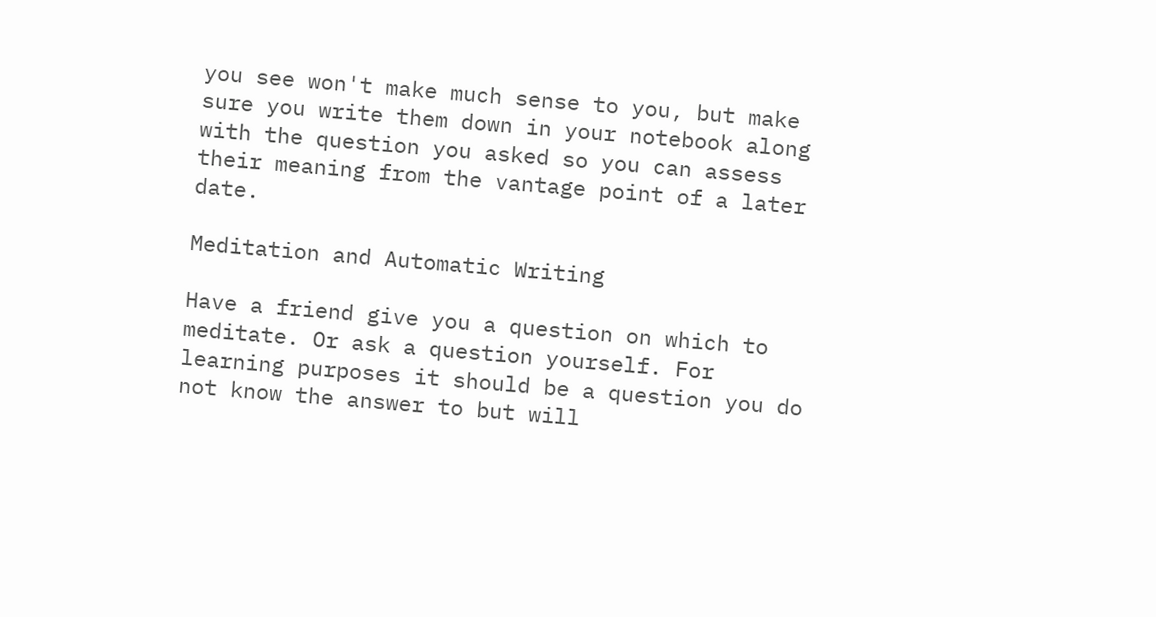you see won't make much sense to you, but make sure you write them down in your notebook along with the question you asked so you can assess their meaning from the vantage point of a later date.

Meditation and Automatic Writing

Have a friend give you a question on which to meditate. Or ask a question yourself. For learning purposes it should be a question you do not know the answer to but will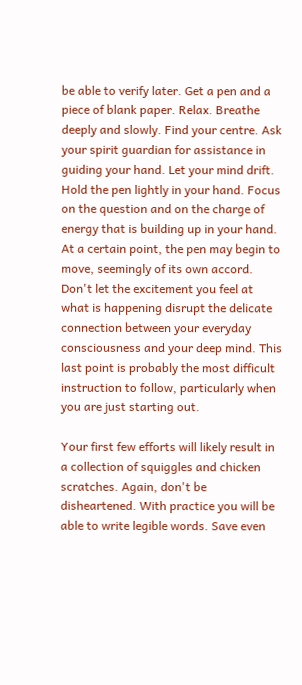be able to verify later. Get a pen and a piece of blank paper. Relax. Breathe deeply and slowly. Find your centre. Ask your spirit guardian for assistance in guiding your hand. Let your mind drift. Hold the pen lightly in your hand. Focus on the question and on the charge of energy that is building up in your hand. At a certain point, the pen may begin to move, seemingly of its own accord. Don't let the excitement you feel at what is happening disrupt the delicate connection between your everyday consciousness and your deep mind. This last point is probably the most difficult instruction to follow, particularly when you are just starting out.

Your first few efforts will likely result in a collection of squiggles and chicken scratches. Again, don't be disheartened. With practice you will be able to write legible words. Save even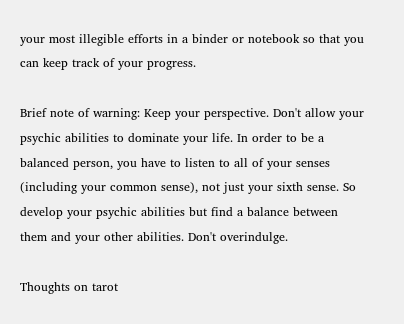your most illegible efforts in a binder or notebook so that you can keep track of your progress.

Brief note of warning: Keep your perspective. Don't allow your psychic abilities to dominate your life. In order to be a balanced person, you have to listen to all of your senses (including your common sense), not just your sixth sense. So develop your psychic abilities but find a balance between them and your other abilities. Don't overindulge.

Thoughts on tarot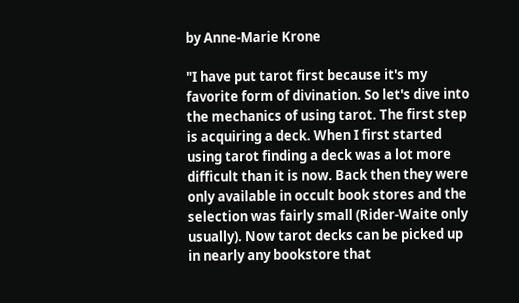by Anne-Marie Krone

"I have put tarot first because it's my favorite form of divination. So let's dive into the mechanics of using tarot. The first step is acquiring a deck. When I first started using tarot finding a deck was a lot more difficult than it is now. Back then they were only available in occult book stores and the selection was fairly small (Rider-Waite only usually). Now tarot decks can be picked up in nearly any bookstore that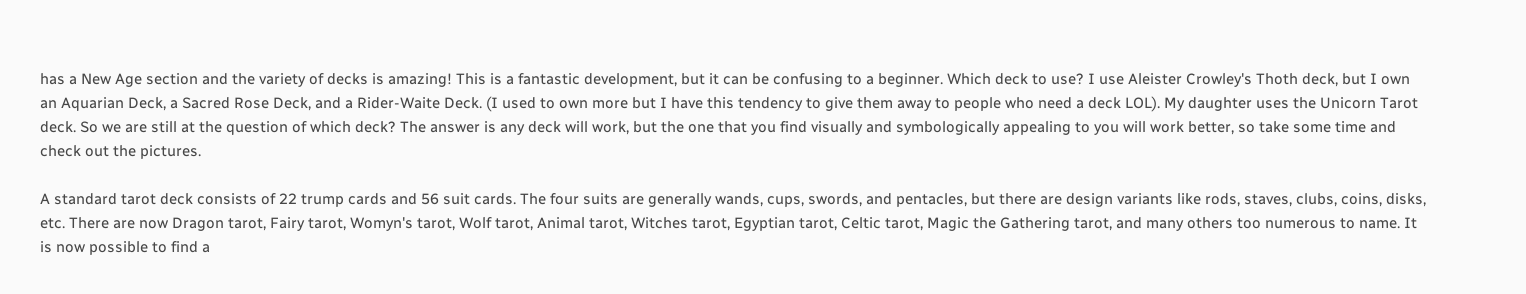has a New Age section and the variety of decks is amazing! This is a fantastic development, but it can be confusing to a beginner. Which deck to use? I use Aleister Crowley's Thoth deck, but I own an Aquarian Deck, a Sacred Rose Deck, and a Rider-Waite Deck. (I used to own more but I have this tendency to give them away to people who need a deck LOL). My daughter uses the Unicorn Tarot deck. So we are still at the question of which deck? The answer is any deck will work, but the one that you find visually and symbologically appealing to you will work better, so take some time and check out the pictures.

A standard tarot deck consists of 22 trump cards and 56 suit cards. The four suits are generally wands, cups, swords, and pentacles, but there are design variants like rods, staves, clubs, coins, disks, etc. There are now Dragon tarot, Fairy tarot, Womyn's tarot, Wolf tarot, Animal tarot, Witches tarot, Egyptian tarot, Celtic tarot, Magic the Gathering tarot, and many others too numerous to name. It is now possible to find a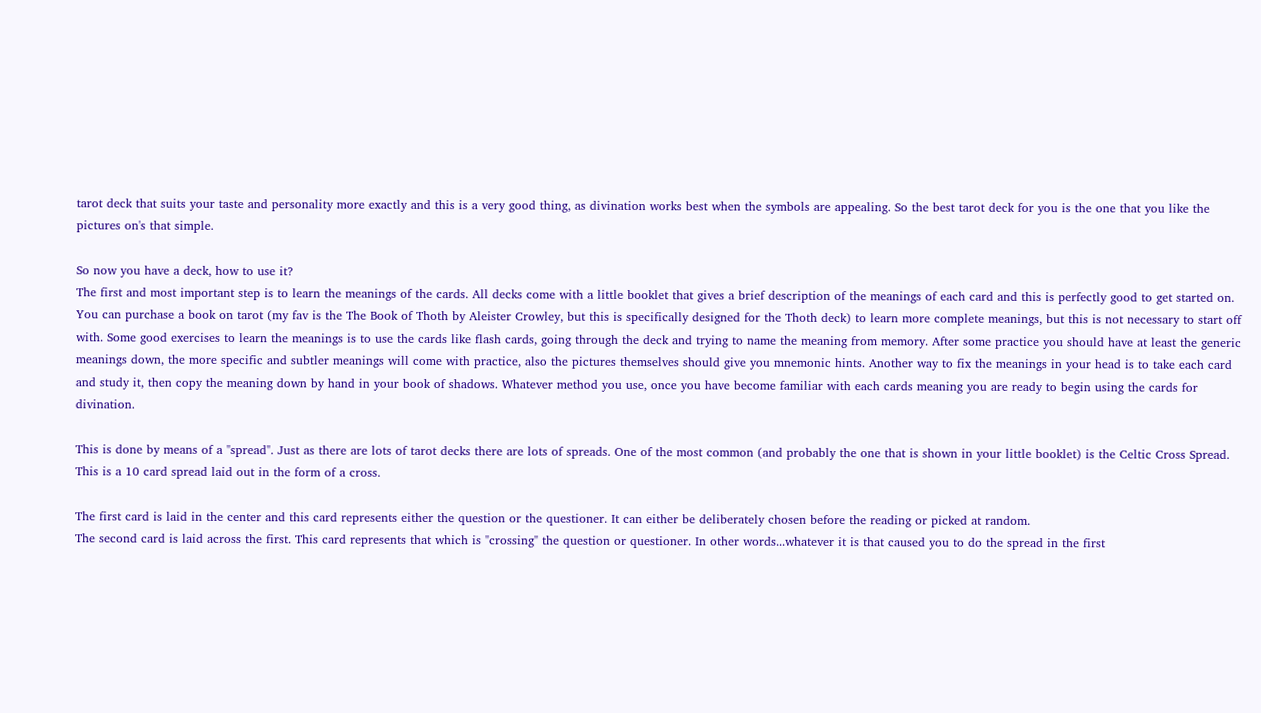tarot deck that suits your taste and personality more exactly and this is a very good thing, as divination works best when the symbols are appealing. So the best tarot deck for you is the one that you like the pictures on's that simple.

So now you have a deck, how to use it?
The first and most important step is to learn the meanings of the cards. All decks come with a little booklet that gives a brief description of the meanings of each card and this is perfectly good to get started on. You can purchase a book on tarot (my fav is the The Book of Thoth by Aleister Crowley, but this is specifically designed for the Thoth deck) to learn more complete meanings, but this is not necessary to start off with. Some good exercises to learn the meanings is to use the cards like flash cards, going through the deck and trying to name the meaning from memory. After some practice you should have at least the generic meanings down, the more specific and subtler meanings will come with practice, also the pictures themselves should give you mnemonic hints. Another way to fix the meanings in your head is to take each card and study it, then copy the meaning down by hand in your book of shadows. Whatever method you use, once you have become familiar with each cards meaning you are ready to begin using the cards for divination.

This is done by means of a "spread". Just as there are lots of tarot decks there are lots of spreads. One of the most common (and probably the one that is shown in your little booklet) is the Celtic Cross Spread. This is a 10 card spread laid out in the form of a cross.

The first card is laid in the center and this card represents either the question or the questioner. It can either be deliberately chosen before the reading or picked at random.
The second card is laid across the first. This card represents that which is "crossing" the question or questioner. In other words...whatever it is that caused you to do the spread in the first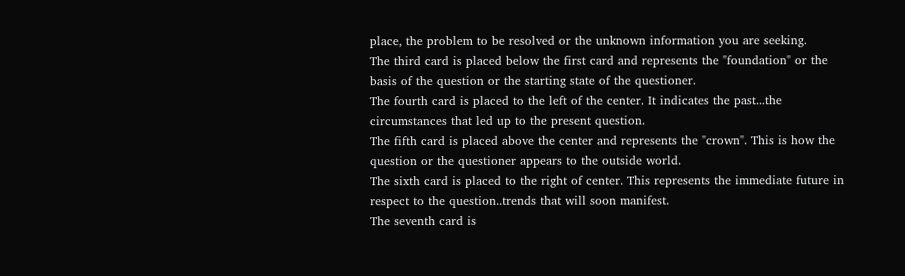place, the problem to be resolved or the unknown information you are seeking.
The third card is placed below the first card and represents the "foundation" or the basis of the question or the starting state of the questioner.
The fourth card is placed to the left of the center. It indicates the past...the circumstances that led up to the present question.
The fifth card is placed above the center and represents the "crown". This is how the question or the questioner appears to the outside world.
The sixth card is placed to the right of center. This represents the immediate future in respect to the question..trends that will soon manifest.
The seventh card is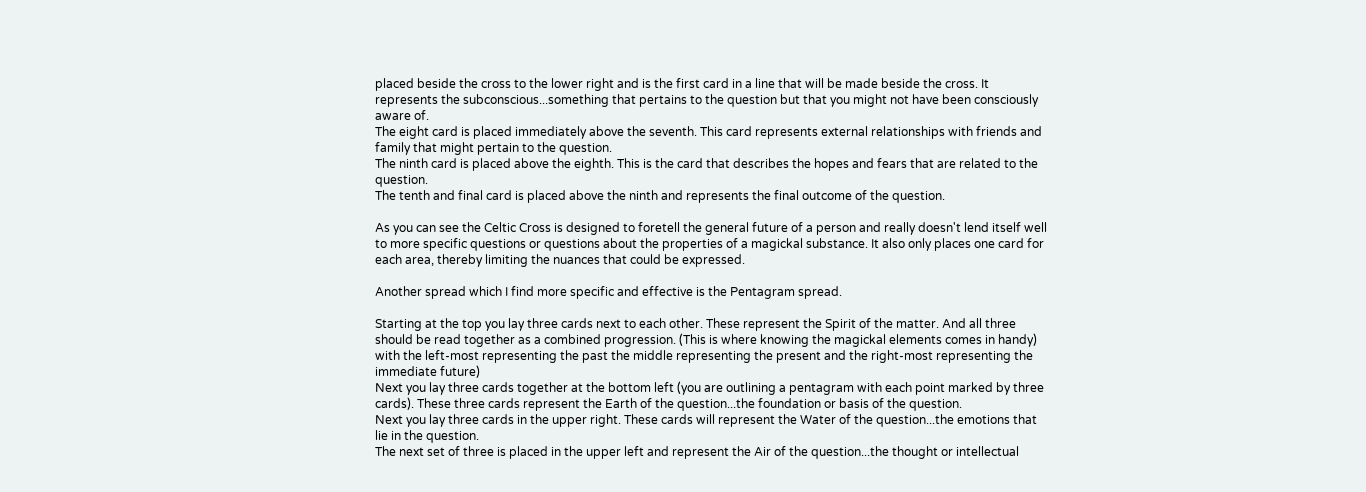placed beside the cross to the lower right and is the first card in a line that will be made beside the cross. It represents the subconscious...something that pertains to the question but that you might not have been consciously aware of.
The eight card is placed immediately above the seventh. This card represents external relationships with friends and family that might pertain to the question.
The ninth card is placed above the eighth. This is the card that describes the hopes and fears that are related to the question.
The tenth and final card is placed above the ninth and represents the final outcome of the question.

As you can see the Celtic Cross is designed to foretell the general future of a person and really doesn't lend itself well to more specific questions or questions about the properties of a magickal substance. It also only places one card for each area, thereby limiting the nuances that could be expressed.

Another spread which I find more specific and effective is the Pentagram spread.

Starting at the top you lay three cards next to each other. These represent the Spirit of the matter. And all three should be read together as a combined progression. (This is where knowing the magickal elements comes in handy) with the left-most representing the past the middle representing the present and the right-most representing the immediate future)
Next you lay three cards together at the bottom left (you are outlining a pentagram with each point marked by three cards). These three cards represent the Earth of the question...the foundation or basis of the question.
Next you lay three cards in the upper right. These cards will represent the Water of the question...the emotions that lie in the question.
The next set of three is placed in the upper left and represent the Air of the question...the thought or intellectual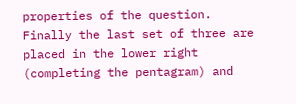properties of the question.
Finally the last set of three are placed in the lower right (completing the pentagram) and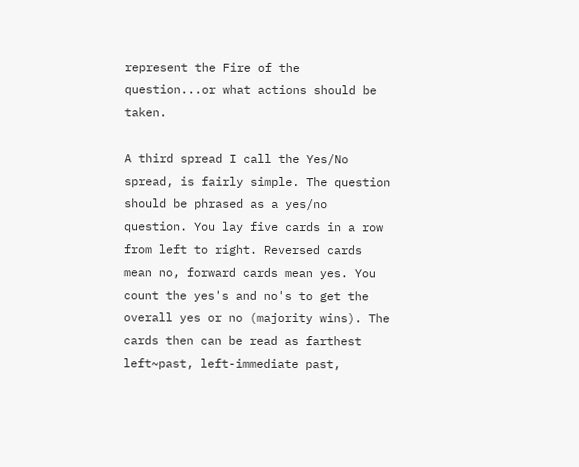represent the Fire of the question...or what actions should be taken.

A third spread I call the Yes/No spread, is fairly simple. The question should be phrased as a yes/no question. You lay five cards in a row from left to right. Reversed cards mean no, forward cards mean yes. You count the yes's and no's to get the overall yes or no (majority wins). The cards then can be read as farthest left~past, left-immediate past,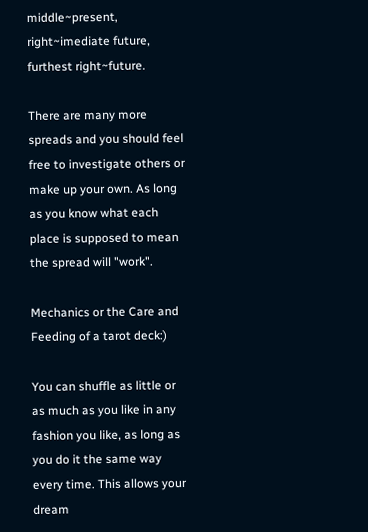middle~present, right~imediate future, furthest right~future.

There are many more spreads and you should feel free to investigate others or make up your own. As long as you know what each place is supposed to mean the spread will "work".

Mechanics or the Care and Feeding of a tarot deck:)

You can shuffle as little or as much as you like in any fashion you like, as long as you do it the same way every time. This allows your dream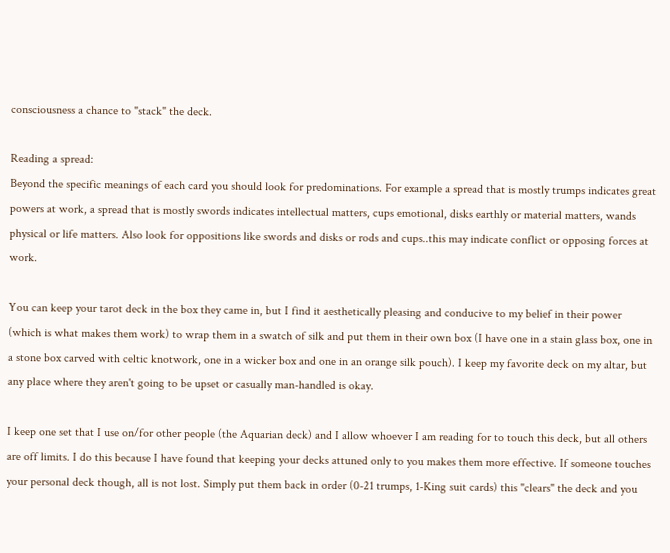consciousness a chance to "stack" the deck.

Reading a spread:
Beyond the specific meanings of each card you should look for predominations. For example a spread that is mostly trumps indicates great powers at work, a spread that is mostly swords indicates intellectual matters, cups emotional, disks earthly or material matters, wands physical or life matters. Also look for oppositions like swords and disks or rods and cups..this may indicate conflict or opposing forces at work.

You can keep your tarot deck in the box they came in, but I find it aesthetically pleasing and conducive to my belief in their power (which is what makes them work) to wrap them in a swatch of silk and put them in their own box (I have one in a stain glass box, one in a stone box carved with celtic knotwork, one in a wicker box and one in an orange silk pouch). I keep my favorite deck on my altar, but any place where they aren't going to be upset or casually man-handled is okay.

I keep one set that I use on/for other people (the Aquarian deck) and I allow whoever I am reading for to touch this deck, but all others are off limits. I do this because I have found that keeping your decks attuned only to you makes them more effective. If someone touches your personal deck though, all is not lost. Simply put them back in order (0-21 trumps, 1-King suit cards) this "clears" the deck and you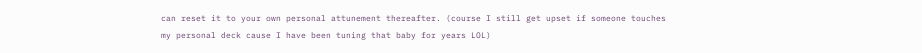can reset it to your own personal attunement thereafter. (course I still get upset if someone touches my personal deck cause I have been tuning that baby for years LOL)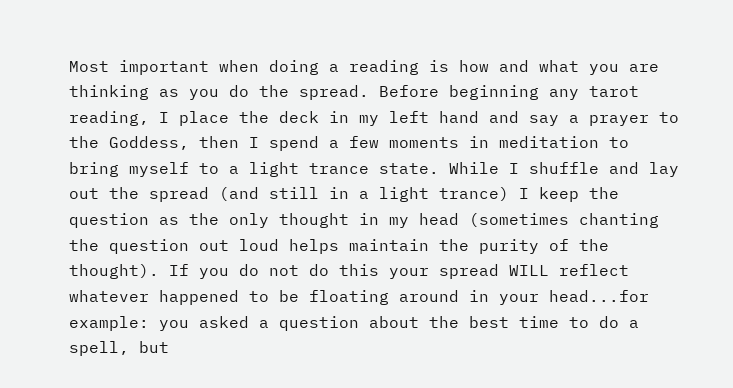Most important when doing a reading is how and what you are thinking as you do the spread. Before beginning any tarot reading, I place the deck in my left hand and say a prayer to the Goddess, then I spend a few moments in meditation to bring myself to a light trance state. While I shuffle and lay out the spread (and still in a light trance) I keep the question as the only thought in my head (sometimes chanting the question out loud helps maintain the purity of the thought). If you do not do this your spread WILL reflect whatever happened to be floating around in your head...for example: you asked a question about the best time to do a spell, but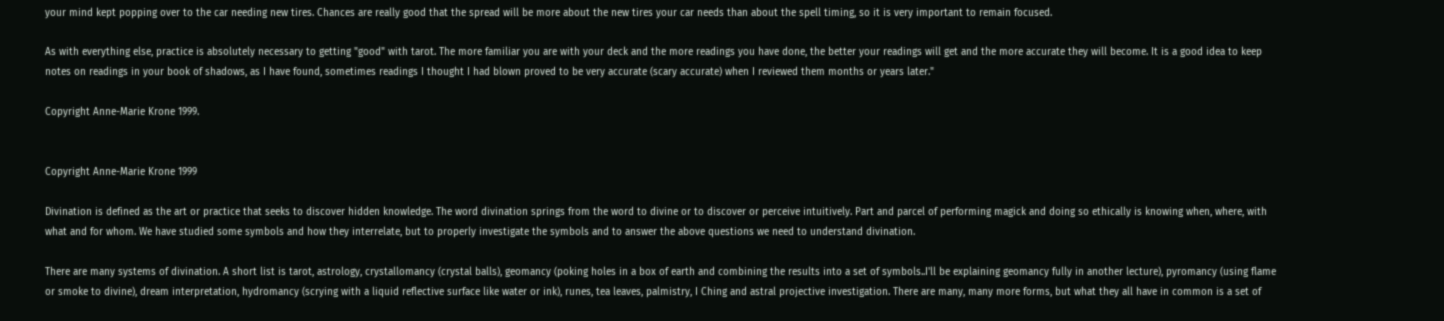your mind kept popping over to the car needing new tires. Chances are really good that the spread will be more about the new tires your car needs than about the spell timing, so it is very important to remain focused.

As with everything else, practice is absolutely necessary to getting "good" with tarot. The more familiar you are with your deck and the more readings you have done, the better your readings will get and the more accurate they will become. It is a good idea to keep notes on readings in your book of shadows, as I have found, sometimes readings I thought I had blown proved to be very accurate (scary accurate) when I reviewed them months or years later."

Copyright Anne-Marie Krone 1999.


Copyright Anne-Marie Krone 1999

Divination is defined as the art or practice that seeks to discover hidden knowledge. The word divination springs from the word to divine or to discover or perceive intuitively. Part and parcel of performing magick and doing so ethically is knowing when, where, with what and for whom. We have studied some symbols and how they interrelate, but to properly investigate the symbols and to answer the above questions we need to understand divination.

There are many systems of divination. A short list is tarot, astrology, crystallomancy (crystal balls), geomancy (poking holes in a box of earth and combining the results into a set of symbols..I'll be explaining geomancy fully in another lecture), pyromancy (using flame or smoke to divine), dream interpretation, hydromancy (scrying with a liquid reflective surface like water or ink), runes, tea leaves, palmistry, I Ching and astral projective investigation. There are many, many more forms, but what they all have in common is a set of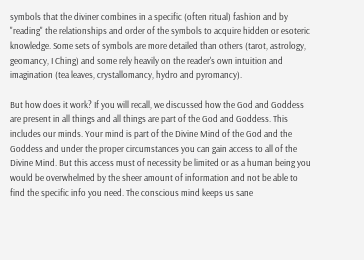symbols that the diviner combines in a specific (often ritual) fashion and by "reading" the relationships and order of the symbols to acquire hidden or esoteric knowledge. Some sets of symbols are more detailed than others (tarot, astrology, geomancy, I Ching) and some rely heavily on the reader's own intuition and imagination (tea leaves, crystallomancy, hydro and pyromancy).

But how does it work? If you will recall, we discussed how the God and Goddess are present in all things and all things are part of the God and Goddess. This includes our minds. Your mind is part of the Divine Mind of the God and the Goddess and under the proper circumstances you can gain access to all of the Divine Mind. But this access must of necessity be limited or as a human being you would be overwhelmed by the sheer amount of information and not be able to find the specific info you need. The conscious mind keeps us sane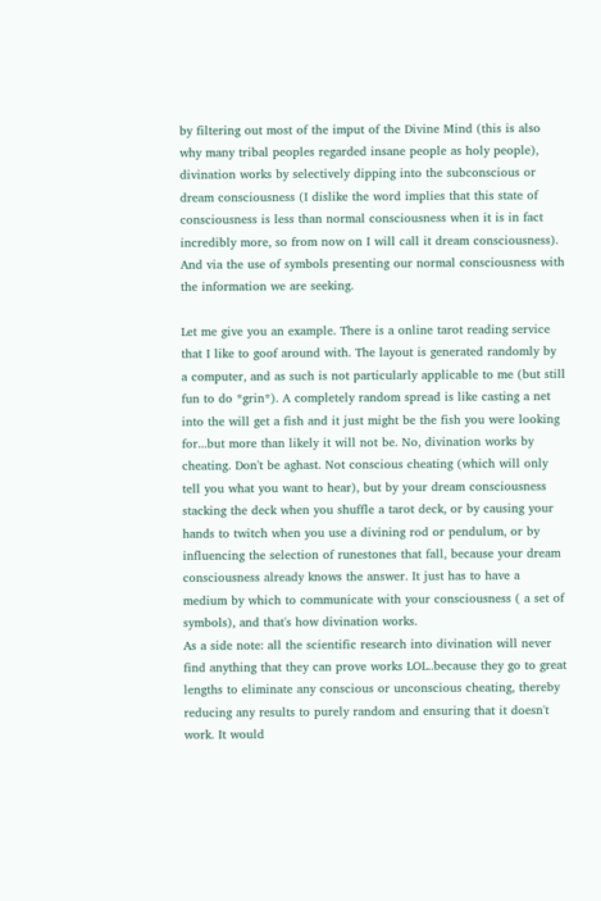by filtering out most of the imput of the Divine Mind (this is also why many tribal peoples regarded insane people as holy people), divination works by selectively dipping into the subconscious or dream consciousness (I dislike the word implies that this state of consciousness is less than normal consciousness when it is in fact incredibly more, so from now on I will call it dream consciousness). And via the use of symbols presenting our normal consciousness with the information we are seeking.

Let me give you an example. There is a online tarot reading service that I like to goof around with. The layout is generated randomly by a computer, and as such is not particularly applicable to me (but still fun to do *grin*). A completely random spread is like casting a net into the will get a fish and it just might be the fish you were looking for...but more than likely it will not be. No, divination works by cheating. Don't be aghast. Not conscious cheating (which will only tell you what you want to hear), but by your dream consciousness stacking the deck when you shuffle a tarot deck, or by causing your hands to twitch when you use a divining rod or pendulum, or by influencing the selection of runestones that fall, because your dream consciousness already knows the answer. It just has to have a medium by which to communicate with your consciousness ( a set of symbols), and that's how divination works.
As a side note: all the scientific research into divination will never find anything that they can prove works LOL..because they go to great lengths to eliminate any conscious or unconscious cheating, thereby reducing any results to purely random and ensuring that it doesn't work. It would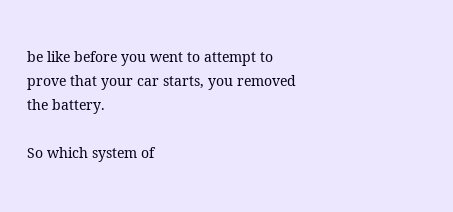be like before you went to attempt to prove that your car starts, you removed the battery.

So which system of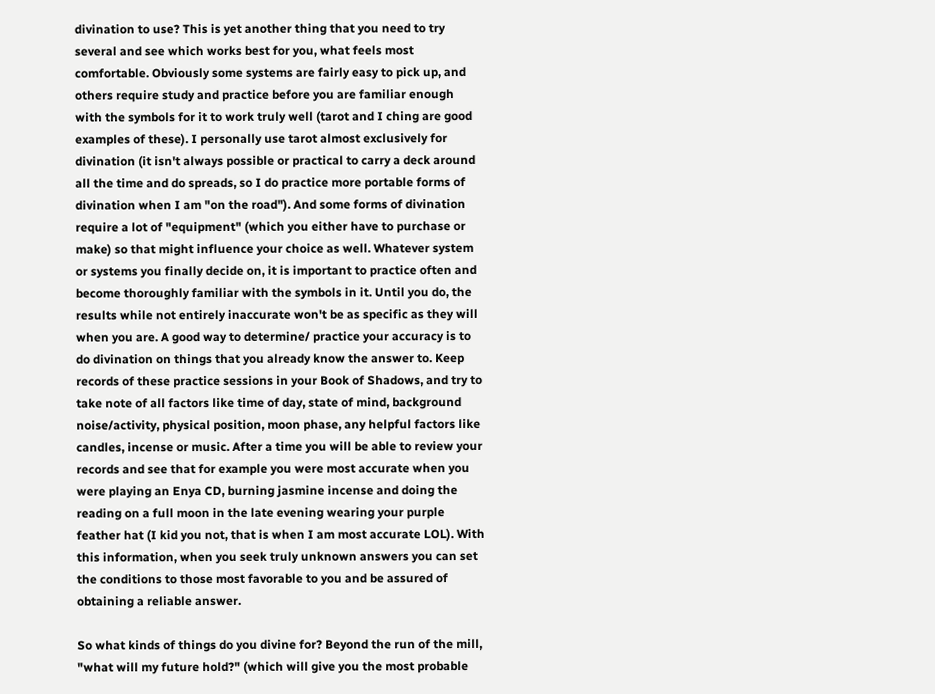divination to use? This is yet another thing that you need to try several and see which works best for you, what feels most comfortable. Obviously some systems are fairly easy to pick up, and others require study and practice before you are familiar enough with the symbols for it to work truly well (tarot and I ching are good examples of these). I personally use tarot almost exclusively for divination (it isn't always possible or practical to carry a deck around all the time and do spreads, so I do practice more portable forms of divination when I am "on the road"). And some forms of divination require a lot of "equipment" (which you either have to purchase or make) so that might influence your choice as well. Whatever system or systems you finally decide on, it is important to practice often and become thoroughly familiar with the symbols in it. Until you do, the results while not entirely inaccurate won't be as specific as they will when you are. A good way to determine/ practice your accuracy is to do divination on things that you already know the answer to. Keep records of these practice sessions in your Book of Shadows, and try to take note of all factors like time of day, state of mind, background noise/activity, physical position, moon phase, any helpful factors like candles, incense or music. After a time you will be able to review your records and see that for example you were most accurate when you were playing an Enya CD, burning jasmine incense and doing the reading on a full moon in the late evening wearing your purple feather hat (I kid you not, that is when I am most accurate LOL). With this information, when you seek truly unknown answers you can set the conditions to those most favorable to you and be assured of obtaining a reliable answer.

So what kinds of things do you divine for? Beyond the run of the mill, "what will my future hold?" (which will give you the most probable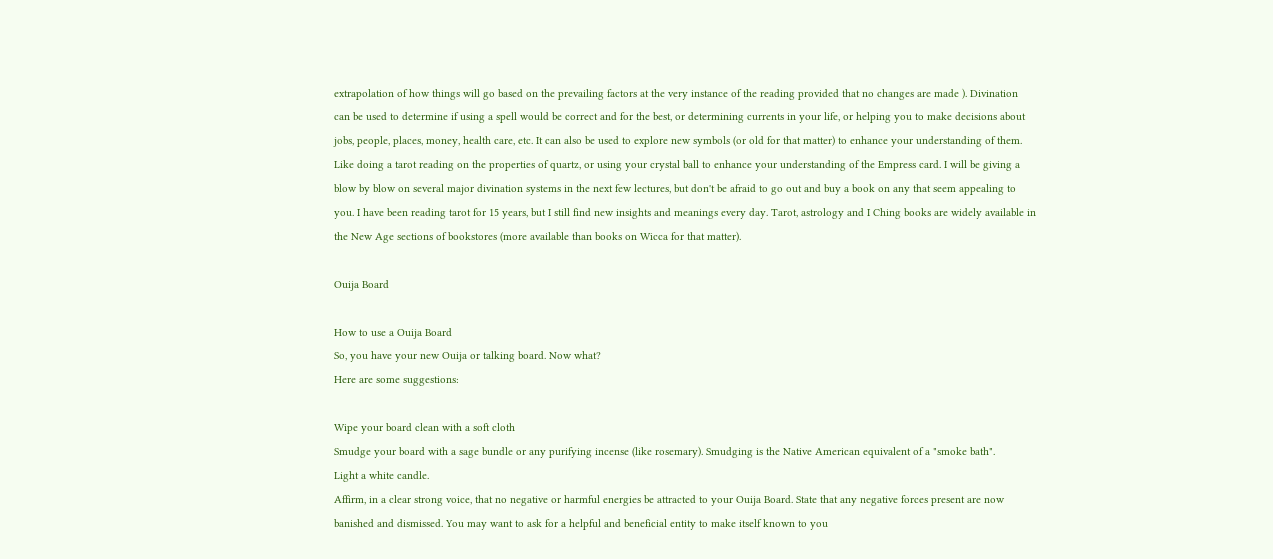extrapolation of how things will go based on the prevailing factors at the very instance of the reading provided that no changes are made ). Divination can be used to determine if using a spell would be correct and for the best, or determining currents in your life, or helping you to make decisions about jobs, people, places, money, health care, etc. It can also be used to explore new symbols (or old for that matter) to enhance your understanding of them. Like doing a tarot reading on the properties of quartz, or using your crystal ball to enhance your understanding of the Empress card. I will be giving a blow by blow on several major divination systems in the next few lectures, but don't be afraid to go out and buy a book on any that seem appealing to you. I have been reading tarot for 15 years, but I still find new insights and meanings every day. Tarot, astrology and I Ching books are widely available in the New Age sections of bookstores (more available than books on Wicca for that matter).

Ouija Board

How to use a Ouija Board
So, you have your new Ouija or talking board. Now what?
Here are some suggestions:

Wipe your board clean with a soft cloth
Smudge your board with a sage bundle or any purifying incense (like rosemary). Smudging is the Native American equivalent of a "smoke bath".
Light a white candle.
Affirm, in a clear strong voice, that no negative or harmful energies be attracted to your Ouija Board. State that any negative forces present are now banished and dismissed. You may want to ask for a helpful and beneficial entity to make itself known to you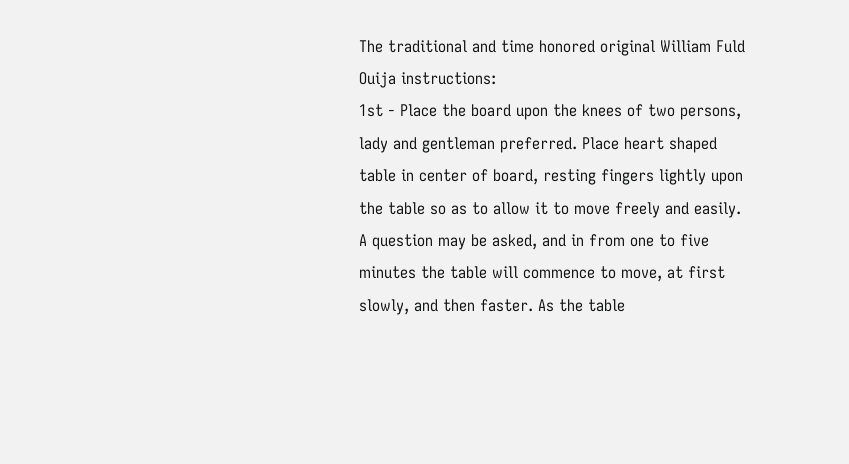The traditional and time honored original William Fuld Ouija instructions:
1st - Place the board upon the knees of two persons, lady and gentleman preferred. Place heart shaped table in center of board, resting fingers lightly upon the table so as to allow it to move freely and easily. A question may be asked, and in from one to five minutes the table will commence to move, at first slowly, and then faster. As the table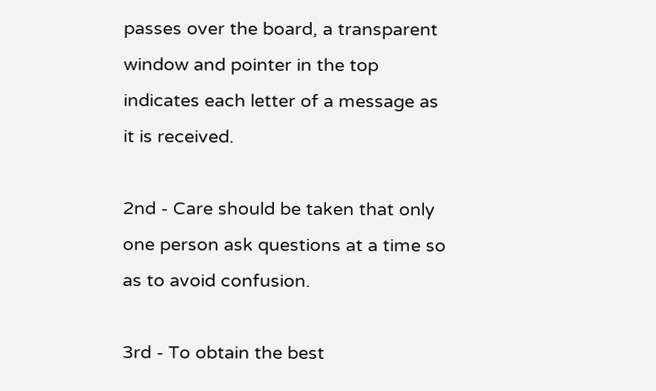passes over the board, a transparent window and pointer in the top indicates each letter of a message as it is received.

2nd - Care should be taken that only one person ask questions at a time so as to avoid confusion.

3rd - To obtain the best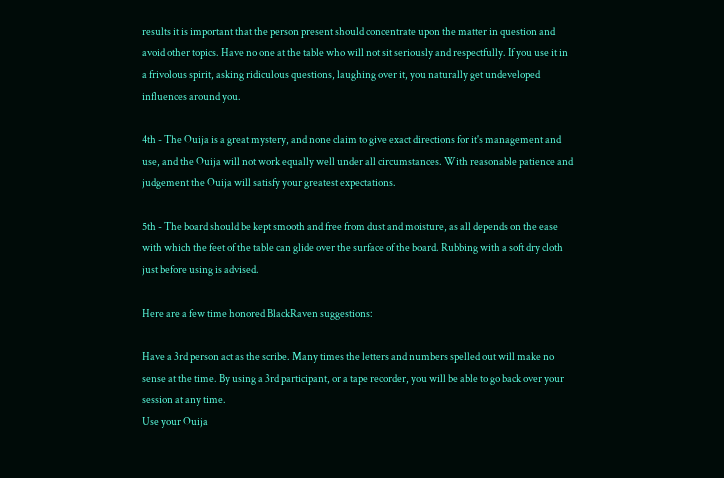results it is important that the person present should concentrate upon the matter in question and avoid other topics. Have no one at the table who will not sit seriously and respectfully. If you use it in a frivolous spirit, asking ridiculous questions, laughing over it, you naturally get undeveloped influences around you.

4th - The Ouija is a great mystery, and none claim to give exact directions for it's management and use, and the Ouija will not work equally well under all circumstances. With reasonable patience and judgement the Ouija will satisfy your greatest expectations.

5th - The board should be kept smooth and free from dust and moisture, as all depends on the ease with which the feet of the table can glide over the surface of the board. Rubbing with a soft dry cloth just before using is advised.

Here are a few time honored BlackRaven suggestions:

Have a 3rd person act as the scribe. Many times the letters and numbers spelled out will make no sense at the time. By using a 3rd participant, or a tape recorder, you will be able to go back over your session at any time.
Use your Ouija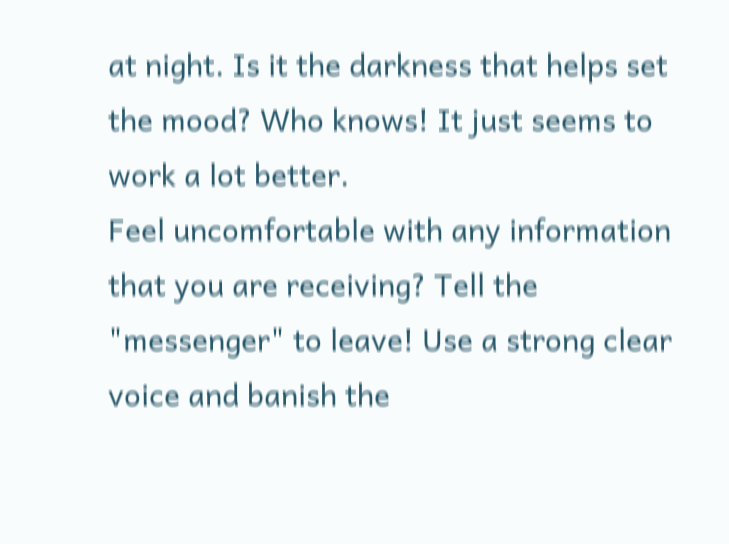at night. Is it the darkness that helps set the mood? Who knows! It just seems to work a lot better.
Feel uncomfortable with any information that you are receiving? Tell the "messenger" to leave! Use a strong clear voice and banish the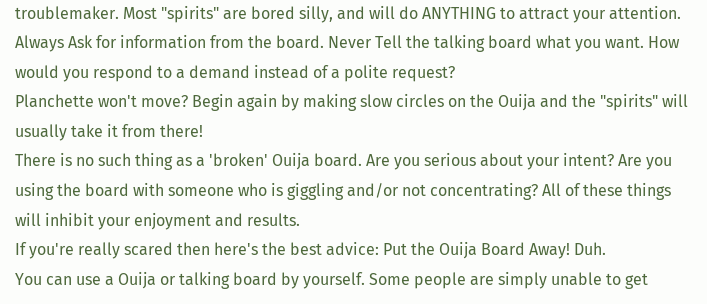troublemaker. Most "spirits" are bored silly, and will do ANYTHING to attract your attention.
Always Ask for information from the board. Never Tell the talking board what you want. How would you respond to a demand instead of a polite request?
Planchette won't move? Begin again by making slow circles on the Ouija and the "spirits" will usually take it from there!
There is no such thing as a 'broken' Ouija board. Are you serious about your intent? Are you using the board with someone who is giggling and/or not concentrating? All of these things will inhibit your enjoyment and results.
If you're really scared then here's the best advice: Put the Ouija Board Away! Duh.
You can use a Ouija or talking board by yourself. Some people are simply unable to get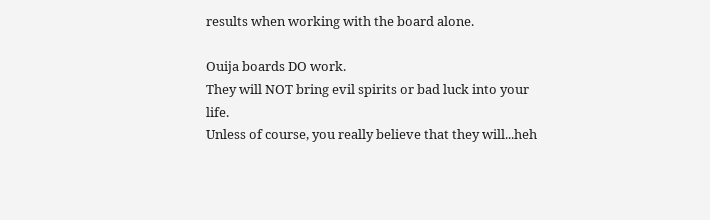results when working with the board alone.

Ouija boards DO work.
They will NOT bring evil spirits or bad luck into your life.
Unless of course, you really believe that they will...heh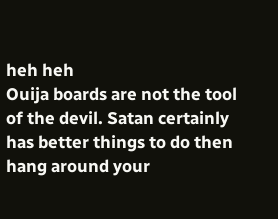heh heh
Ouija boards are not the tool of the devil. Satan certainly has better things to do then hang around your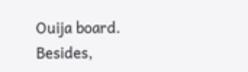Ouija board.
Besides,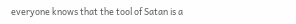everyone knows that the tool of Satan is a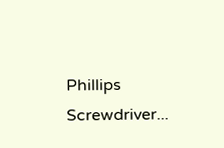Phillips Screwdriver...